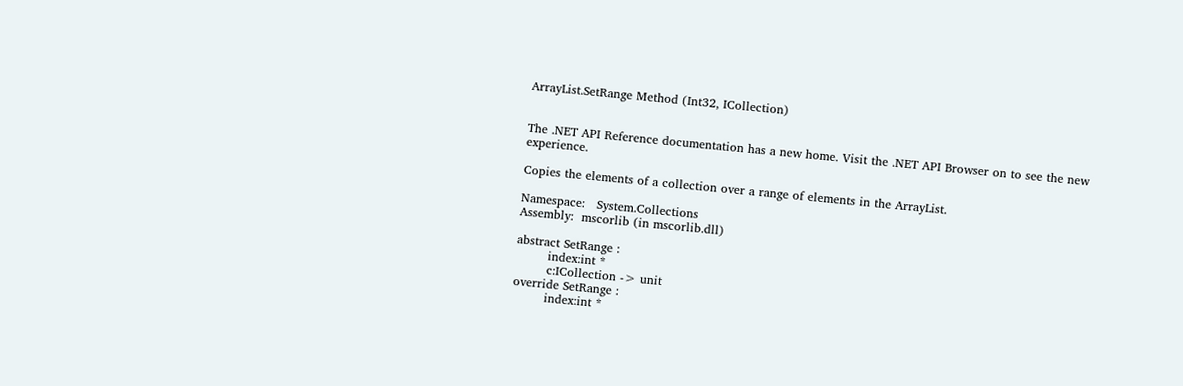ArrayList.SetRange Method (Int32, ICollection)


The .NET API Reference documentation has a new home. Visit the .NET API Browser on to see the new experience.

Copies the elements of a collection over a range of elements in the ArrayList.

Namespace:   System.Collections
Assembly:  mscorlib (in mscorlib.dll)

abstract SetRange :
        index:int *
        c:ICollection -> unit
override SetRange :
        index:int *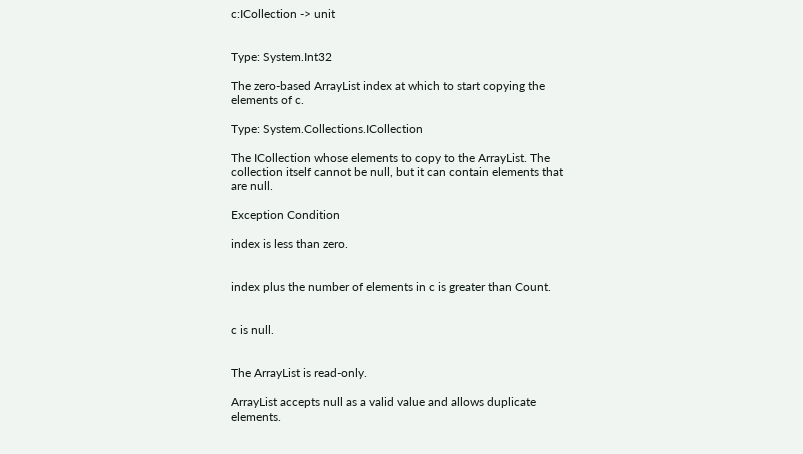c:ICollection -> unit


Type: System.Int32

The zero-based ArrayList index at which to start copying the elements of c.

Type: System.Collections.ICollection

The ICollection whose elements to copy to the ArrayList. The collection itself cannot be null, but it can contain elements that are null.

Exception Condition

index is less than zero.


index plus the number of elements in c is greater than Count.


c is null.


The ArrayList is read-only.

ArrayList accepts null as a valid value and allows duplicate elements.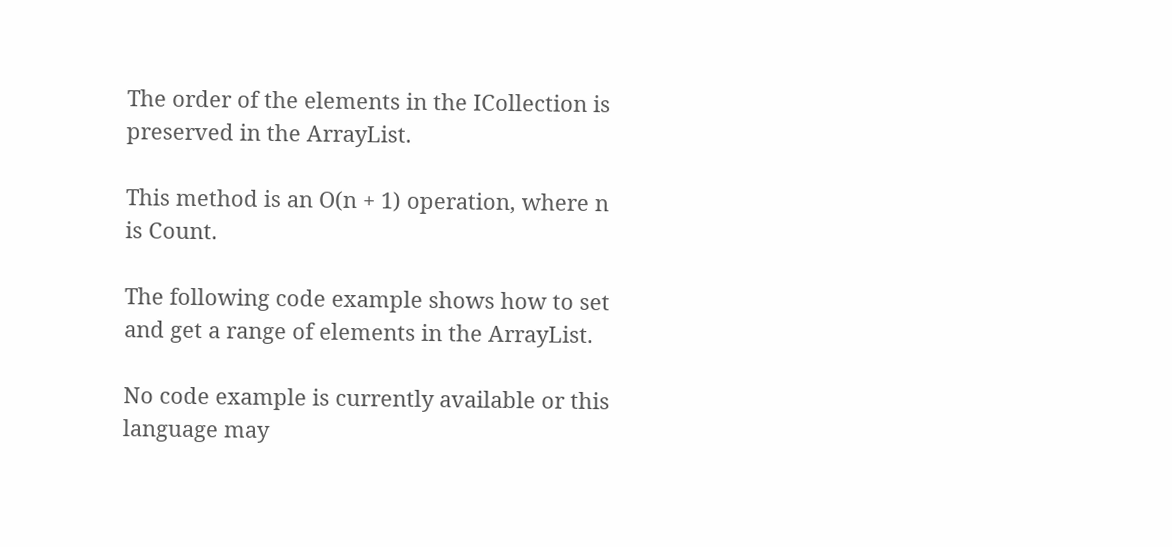The order of the elements in the ICollection is preserved in the ArrayList.

This method is an O(n + 1) operation, where n is Count.

The following code example shows how to set and get a range of elements in the ArrayList.

No code example is currently available or this language may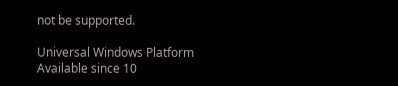not be supported.

Universal Windows Platform
Available since 10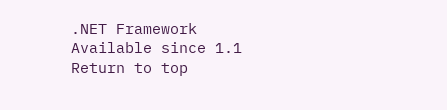.NET Framework
Available since 1.1
Return to top